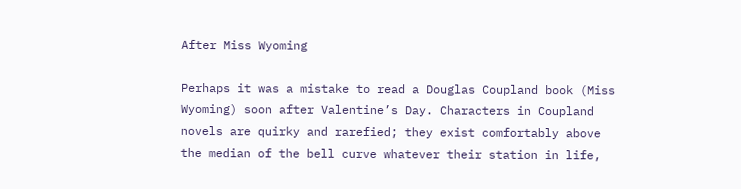After Miss Wyoming

Perhaps it was a mistake to read a Douglas Coupland book (Miss Wyoming) soon after Valentine’s Day. Characters in Coupland novels are quirky and rarefied; they exist comfortably above the median of the bell curve whatever their station in life,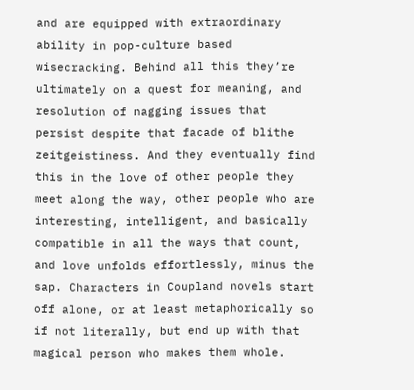and are equipped with extraordinary ability in pop-culture based wisecracking. Behind all this they’re ultimately on a quest for meaning, and resolution of nagging issues that persist despite that facade of blithe zeitgeistiness. And they eventually find this in the love of other people they meet along the way, other people who are interesting, intelligent, and basically compatible in all the ways that count, and love unfolds effortlessly, minus the sap. Characters in Coupland novels start off alone, or at least metaphorically so if not literally, but end up with that magical person who makes them whole.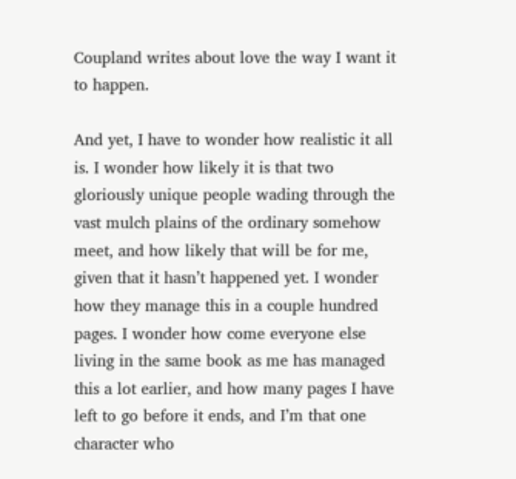Coupland writes about love the way I want it to happen.

And yet, I have to wonder how realistic it all is. I wonder how likely it is that two gloriously unique people wading through the vast mulch plains of the ordinary somehow meet, and how likely that will be for me, given that it hasn’t happened yet. I wonder how they manage this in a couple hundred pages. I wonder how come everyone else living in the same book as me has managed this a lot earlier, and how many pages I have left to go before it ends, and I’m that one character who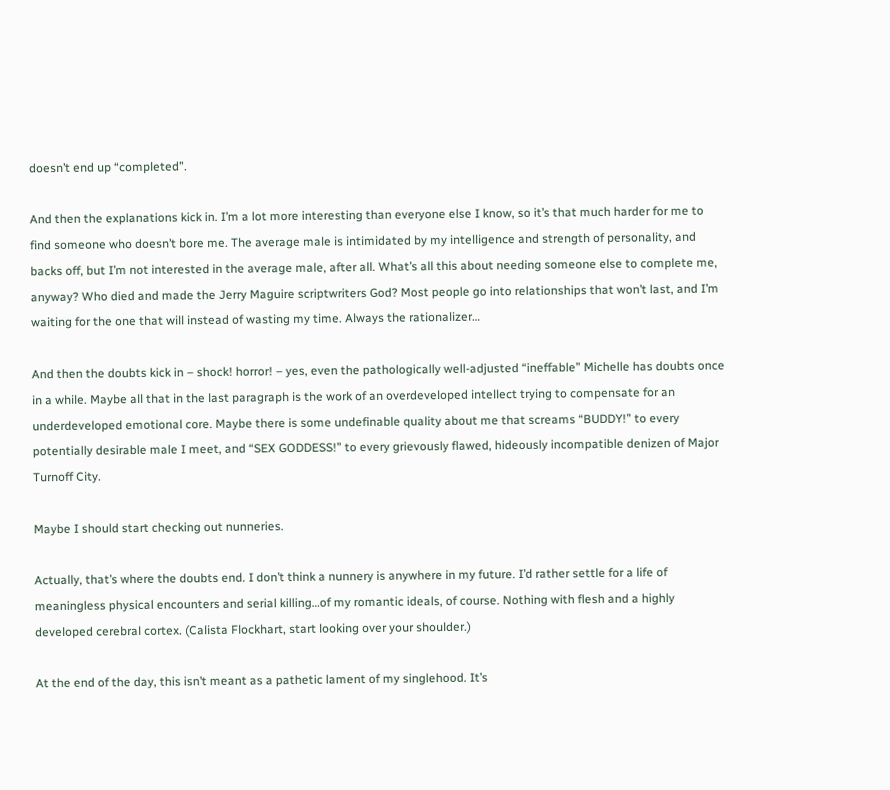doesn’t end up “completed”.

And then the explanations kick in. I’m a lot more interesting than everyone else I know, so it’s that much harder for me to find someone who doesn’t bore me. The average male is intimidated by my intelligence and strength of personality, and backs off, but I’m not interested in the average male, after all. What’s all this about needing someone else to complete me, anyway? Who died and made the Jerry Maguire scriptwriters God? Most people go into relationships that won’t last, and I’m waiting for the one that will instead of wasting my time. Always the rationalizer…

And then the doubts kick in – shock! horror! – yes, even the pathologically well-adjusted “ineffable” Michelle has doubts once in a while. Maybe all that in the last paragraph is the work of an overdeveloped intellect trying to compensate for an underdeveloped emotional core. Maybe there is some undefinable quality about me that screams “BUDDY!” to every potentially desirable male I meet, and “SEX GODDESS!” to every grievously flawed, hideously incompatible denizen of Major Turnoff City.

Maybe I should start checking out nunneries.

Actually, that’s where the doubts end. I don’t think a nunnery is anywhere in my future. I’d rather settle for a life of meaningless physical encounters and serial killing…of my romantic ideals, of course. Nothing with flesh and a highly developed cerebral cortex. (Calista Flockhart, start looking over your shoulder.)

At the end of the day, this isn’t meant as a pathetic lament of my singlehood. It’s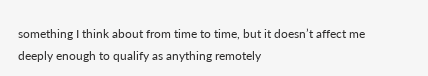something I think about from time to time, but it doesn’t affect me deeply enough to qualify as anything remotely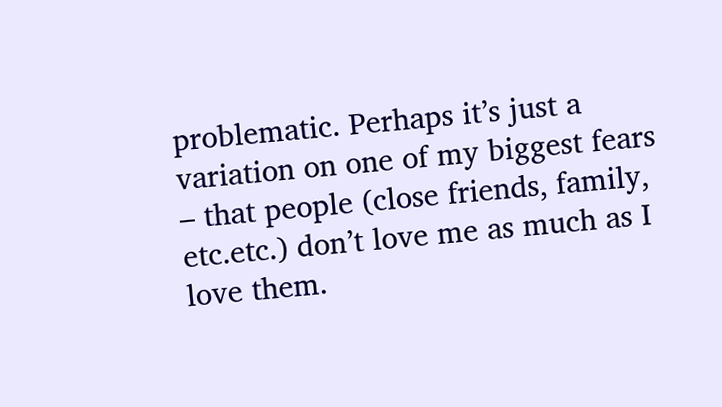problematic. Perhaps it’s just a variation on one of my biggest fears – that people (close friends, family, etc.etc.) don’t love me as much as I love them.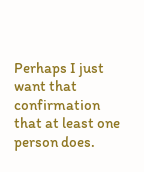Perhaps I just want that confirmation that at least one person does.